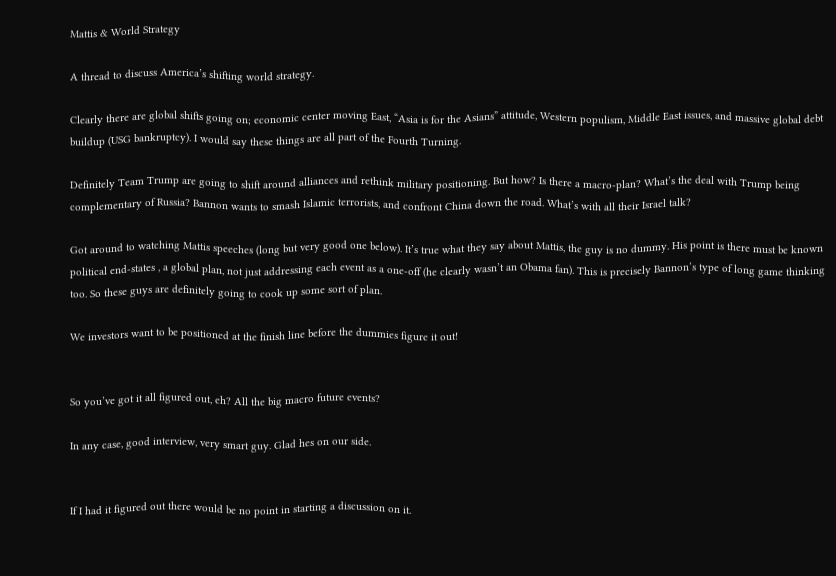Mattis & World Strategy

A thread to discuss America’s shifting world strategy.

Clearly there are global shifts going on; economic center moving East, “Asia is for the Asians” attitude, Western populism, Middle East issues, and massive global debt buildup (USG bankruptcy). I would say these things are all part of the Fourth Turning.

Definitely Team Trump are going to shift around alliances and rethink military positioning. But how? Is there a macro-plan? What’s the deal with Trump being complementary of Russia? Bannon wants to smash Islamic terrorists, and confront China down the road. What’s with all their Israel talk?

Got around to watching Mattis speeches (long but very good one below). It’s true what they say about Mattis, the guy is no dummy. His point is there must be known political end-states , a global plan, not just addressing each event as a one-off (he clearly wasn’t an Obama fan). This is precisely Bannon’s type of long game thinking too. So these guys are definitely going to cook up some sort of plan.

We investors want to be positioned at the finish line before the dummies figure it out!


So you’ve got it all figured out, eh? All the big macro future events?

In any case, good interview, very smart guy. Glad hes on our side.


If I had it figured out there would be no point in starting a discussion on it.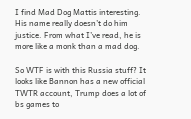I find Mad Dog Mattis interesting. His name really doesn’t do him justice. From what I’ve read, he is more like a monk than a mad dog.

So WTF is with this Russia stuff? It looks like Bannon has a new official TWTR account, Trump does a lot of bs games to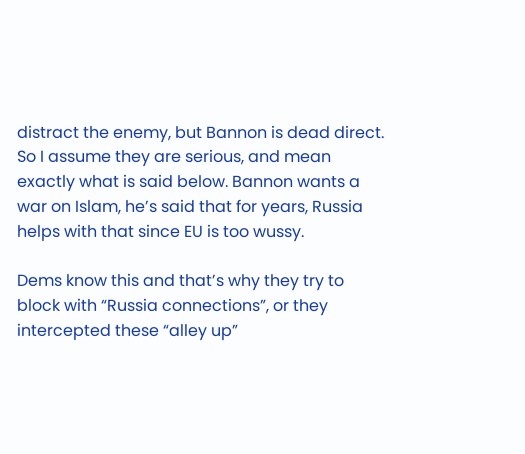distract the enemy, but Bannon is dead direct. So I assume they are serious, and mean exactly what is said below. Bannon wants a war on Islam, he’s said that for years, Russia helps with that since EU is too wussy.

Dems know this and that’s why they try to block with “Russia connections”, or they intercepted these “alley up”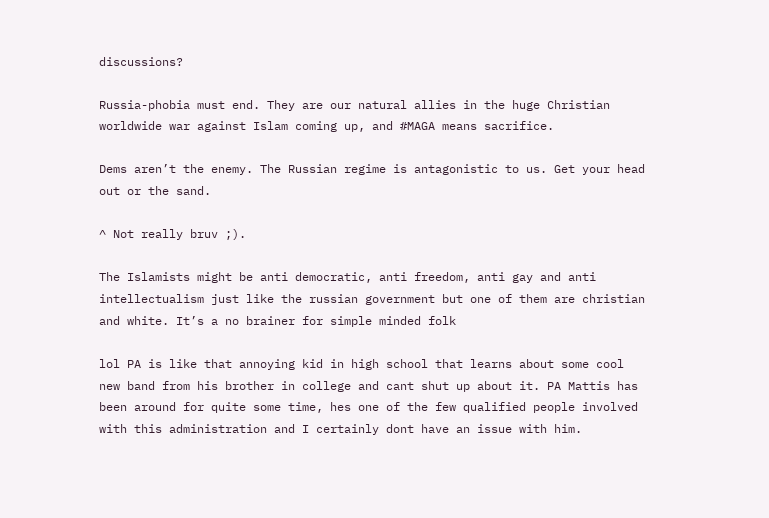discussions?

Russia-phobia must end. They are our natural allies in the huge Christian worldwide war against Islam coming up, and #MAGA means sacrifice.

Dems aren’t the enemy. The Russian regime is antagonistic to us. Get your head out or the sand.

^ Not really bruv ;).

The Islamists might be anti democratic, anti freedom, anti gay and anti intellectualism just like the russian government but one of them are christian and white. It’s a no brainer for simple minded folk

lol PA is like that annoying kid in high school that learns about some cool new band from his brother in college and cant shut up about it. PA Mattis has been around for quite some time, hes one of the few qualified people involved with this administration and I certainly dont have an issue with him.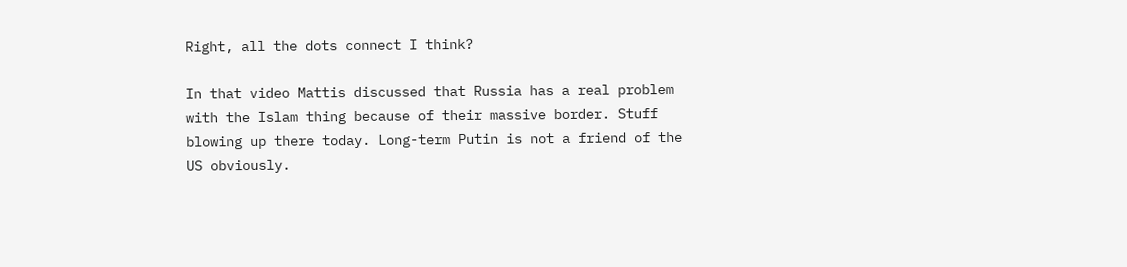Right, all the dots connect I think?

In that video Mattis discussed that Russia has a real problem with the Islam thing because of their massive border. Stuff blowing up there today. Long-term Putin is not a friend of the US obviously.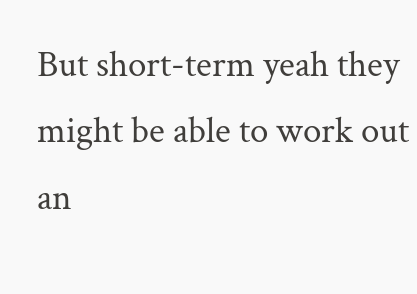But short-term yeah they might be able to work out an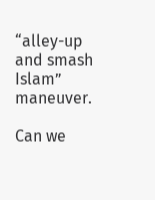“alley-up and smash Islam” maneuver.

Can we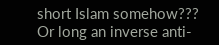short Islam somehow??? Or long an inverse anti-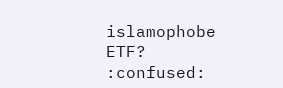islamophobe ETF? :confused: